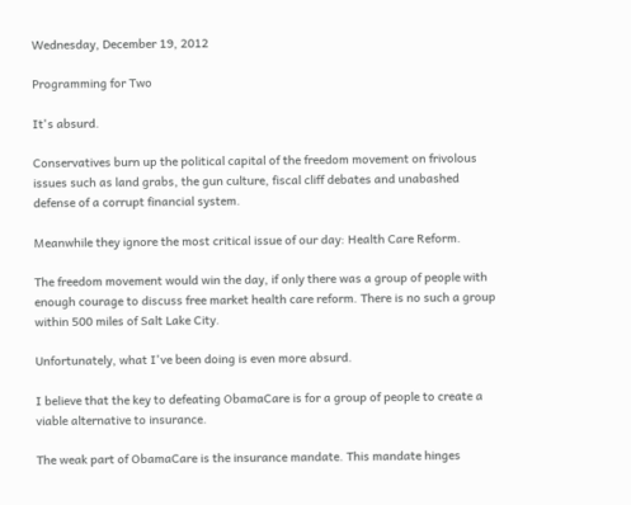Wednesday, December 19, 2012

Programming for Two

It's absurd.

Conservatives burn up the political capital of the freedom movement on frivolous issues such as land grabs, the gun culture, fiscal cliff debates and unabashed defense of a corrupt financial system.

Meanwhile they ignore the most critical issue of our day: Health Care Reform.

The freedom movement would win the day, if only there was a group of people with enough courage to discuss free market health care reform. There is no such a group within 500 miles of Salt Lake City.

Unfortunately, what I've been doing is even more absurd.

I believe that the key to defeating ObamaCare is for a group of people to create a viable alternative to insurance.

The weak part of ObamaCare is the insurance mandate. This mandate hinges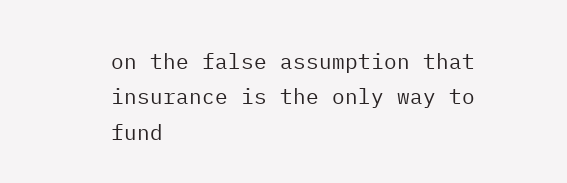on the false assumption that insurance is the only way to fund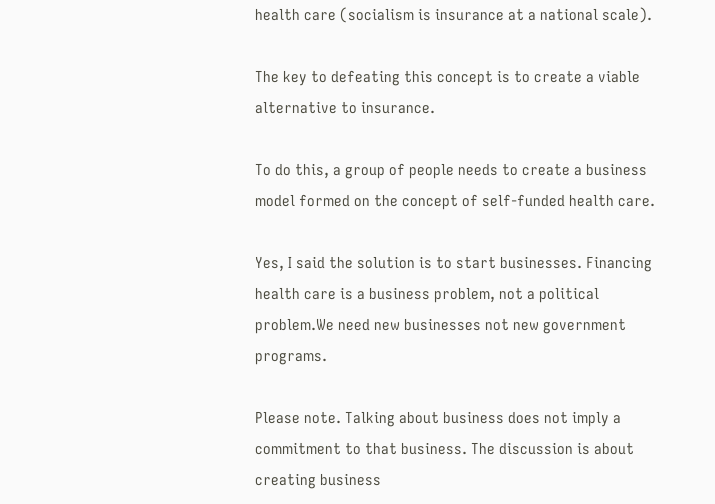health care (socialism is insurance at a national scale).

The key to defeating this concept is to create a viable alternative to insurance.

To do this, a group of people needs to create a business model formed on the concept of self-funded health care.

Yes, I said the solution is to start businesses. Financing health care is a business problem, not a political problem.We need new businesses not new government programs.

Please note. Talking about business does not imply a commitment to that business. The discussion is about creating business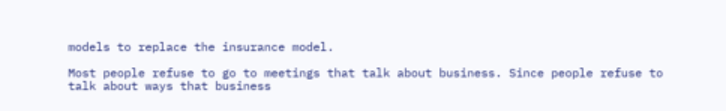models to replace the insurance model.

Most people refuse to go to meetings that talk about business. Since people refuse to talk about ways that business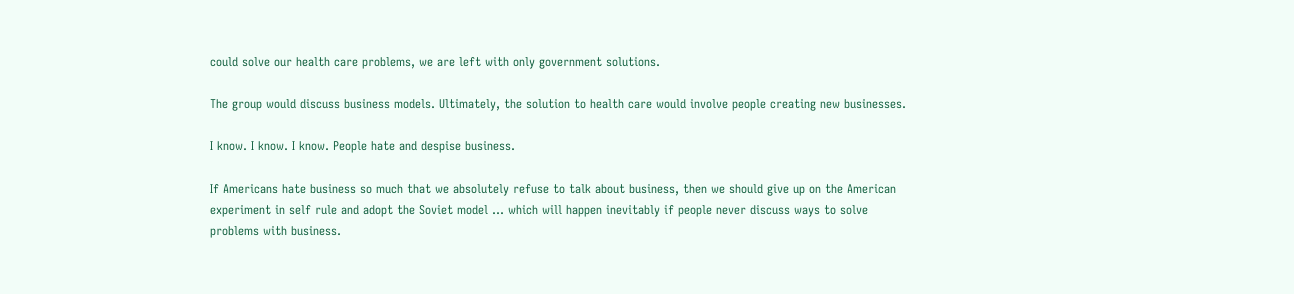could solve our health care problems, we are left with only government solutions.

The group would discuss business models. Ultimately, the solution to health care would involve people creating new businesses.

I know. I know. I know. People hate and despise business.

If Americans hate business so much that we absolutely refuse to talk about business, then we should give up on the American experiment in self rule and adopt the Soviet model ... which will happen inevitably if people never discuss ways to solve problems with business.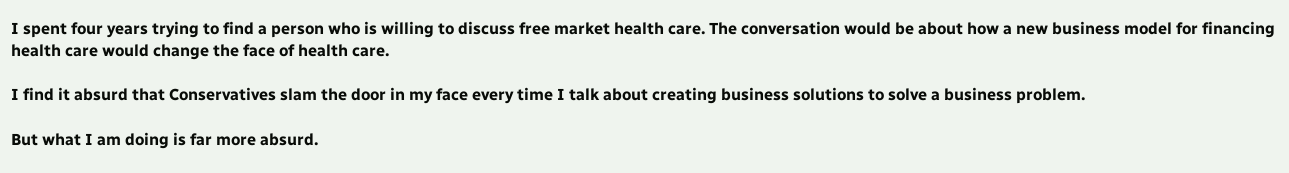I spent four years trying to find a person who is willing to discuss free market health care. The conversation would be about how a new business model for financing health care would change the face of health care.

I find it absurd that Conservatives slam the door in my face every time I talk about creating business solutions to solve a business problem.

But what I am doing is far more absurd.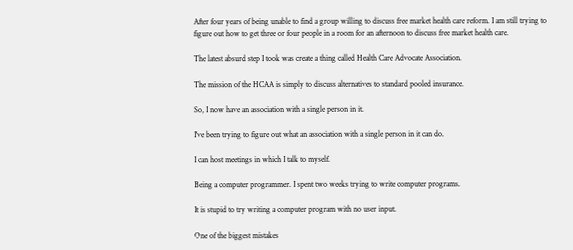After four years of being unable to find a group willing to discuss free market health care reform. I am still trying to figure out how to get three or four people in a room for an afternoon to discuss free market health care.

The latest absurd step I took was create a thing called Health Care Advocate Association.

The mission of the HCAA is simply to discuss alternatives to standard pooled insurance.

So, I now have an association with a single person in it.

I've been trying to figure out what an association with a single person in it can do.

I can host meetings in which I talk to myself.

Being a computer programmer. I spent two weeks trying to write computer programs.

It is stupid to try writing a computer program with no user input.

One of the biggest mistakes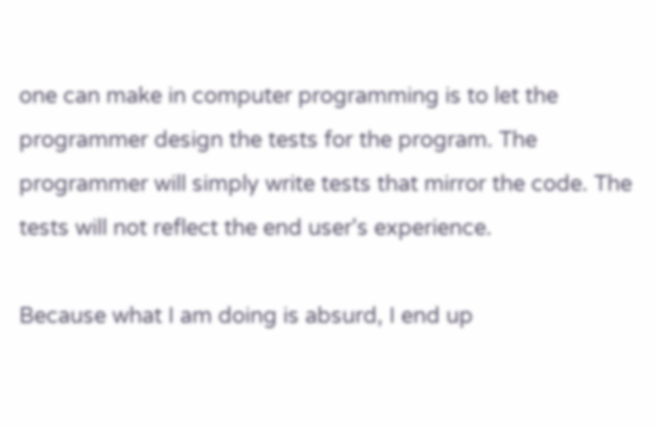one can make in computer programming is to let the programmer design the tests for the program. The programmer will simply write tests that mirror the code. The tests will not reflect the end user's experience.

Because what I am doing is absurd, I end up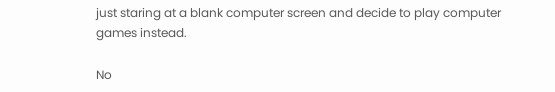just staring at a blank computer screen and decide to play computer games instead.

No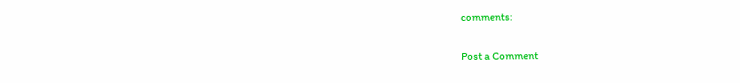comments:

Post a Comment